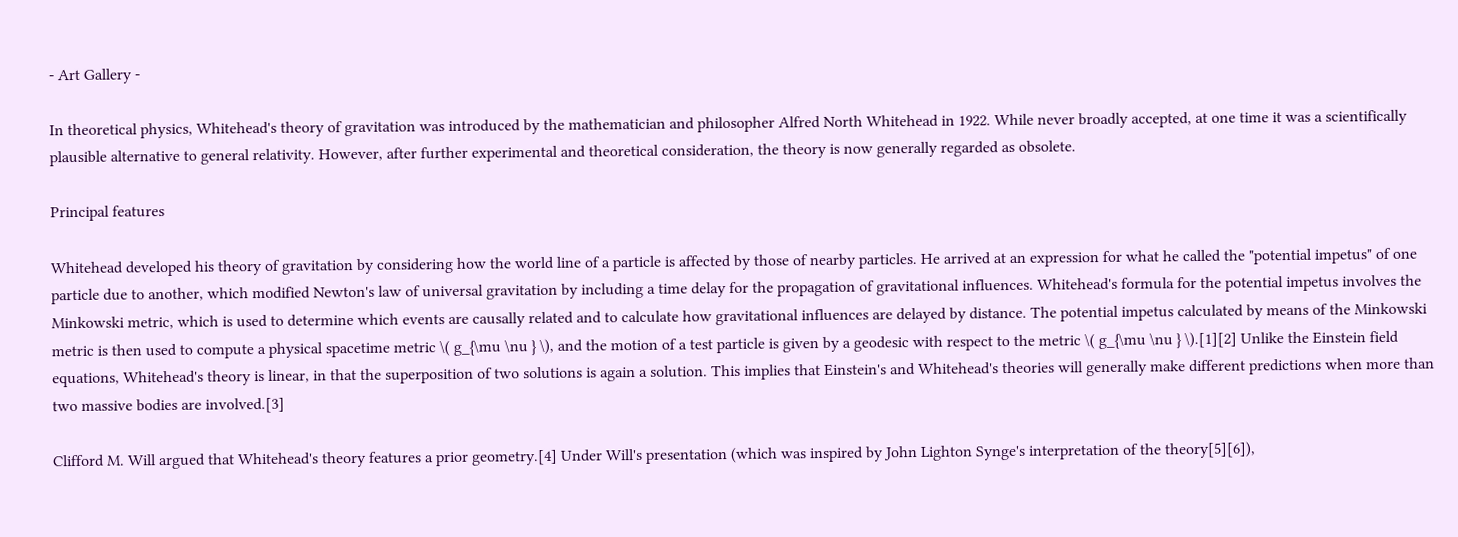- Art Gallery -

In theoretical physics, Whitehead's theory of gravitation was introduced by the mathematician and philosopher Alfred North Whitehead in 1922. While never broadly accepted, at one time it was a scientifically plausible alternative to general relativity. However, after further experimental and theoretical consideration, the theory is now generally regarded as obsolete.

Principal features

Whitehead developed his theory of gravitation by considering how the world line of a particle is affected by those of nearby particles. He arrived at an expression for what he called the "potential impetus" of one particle due to another, which modified Newton's law of universal gravitation by including a time delay for the propagation of gravitational influences. Whitehead's formula for the potential impetus involves the Minkowski metric, which is used to determine which events are causally related and to calculate how gravitational influences are delayed by distance. The potential impetus calculated by means of the Minkowski metric is then used to compute a physical spacetime metric \( g_{\mu \nu } \), and the motion of a test particle is given by a geodesic with respect to the metric \( g_{\mu \nu } \).[1][2] Unlike the Einstein field equations, Whitehead's theory is linear, in that the superposition of two solutions is again a solution. This implies that Einstein's and Whitehead's theories will generally make different predictions when more than two massive bodies are involved.[3]

Clifford M. Will argued that Whitehead's theory features a prior geometry.[4] Under Will's presentation (which was inspired by John Lighton Synge's interpretation of the theory[5][6]),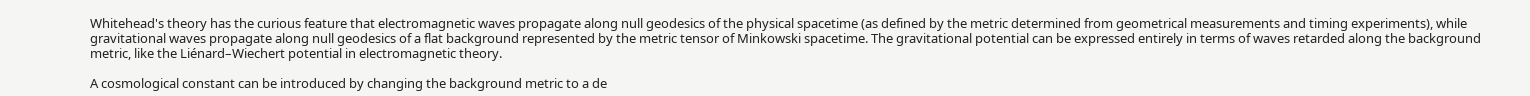Whitehead's theory has the curious feature that electromagnetic waves propagate along null geodesics of the physical spacetime (as defined by the metric determined from geometrical measurements and timing experiments), while gravitational waves propagate along null geodesics of a flat background represented by the metric tensor of Minkowski spacetime. The gravitational potential can be expressed entirely in terms of waves retarded along the background metric, like the Liénard–Wiechert potential in electromagnetic theory.

A cosmological constant can be introduced by changing the background metric to a de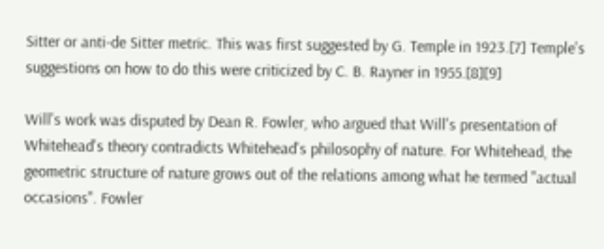Sitter or anti-de Sitter metric. This was first suggested by G. Temple in 1923.[7] Temple's suggestions on how to do this were criticized by C. B. Rayner in 1955.[8][9]

Will's work was disputed by Dean R. Fowler, who argued that Will's presentation of Whitehead's theory contradicts Whitehead's philosophy of nature. For Whitehead, the geometric structure of nature grows out of the relations among what he termed "actual occasions". Fowler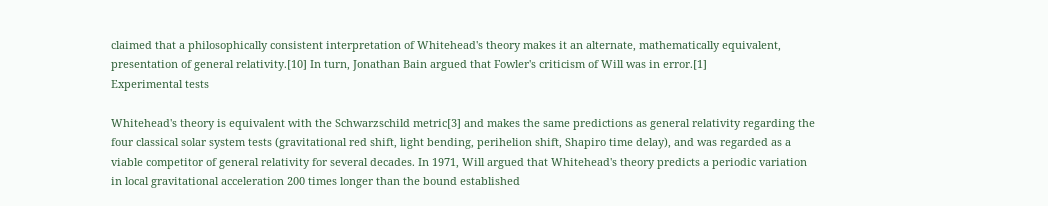claimed that a philosophically consistent interpretation of Whitehead's theory makes it an alternate, mathematically equivalent, presentation of general relativity.[10] In turn, Jonathan Bain argued that Fowler's criticism of Will was in error.[1]
Experimental tests

Whitehead's theory is equivalent with the Schwarzschild metric[3] and makes the same predictions as general relativity regarding the four classical solar system tests (gravitational red shift, light bending, perihelion shift, Shapiro time delay), and was regarded as a viable competitor of general relativity for several decades. In 1971, Will argued that Whitehead's theory predicts a periodic variation in local gravitational acceleration 200 times longer than the bound established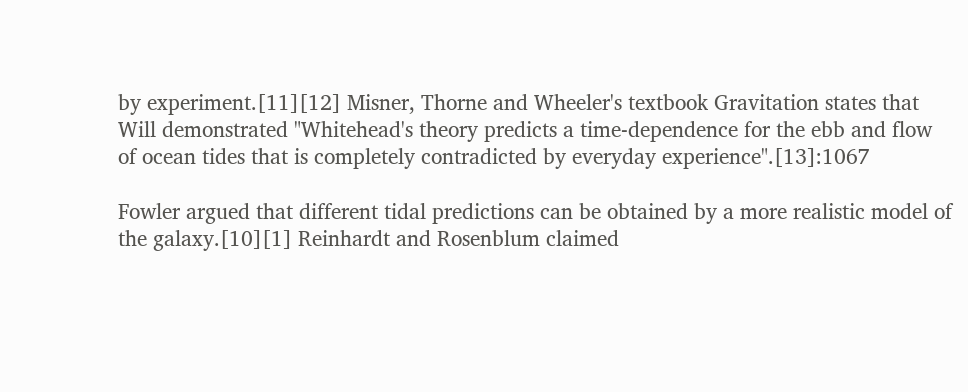by experiment.[11][12] Misner, Thorne and Wheeler's textbook Gravitation states that Will demonstrated "Whitehead's theory predicts a time-dependence for the ebb and flow of ocean tides that is completely contradicted by everyday experience".[13]:1067

Fowler argued that different tidal predictions can be obtained by a more realistic model of the galaxy.[10][1] Reinhardt and Rosenblum claimed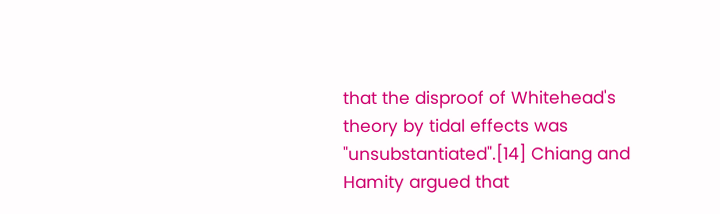that the disproof of Whitehead's theory by tidal effects was "unsubstantiated".[14] Chiang and Hamity argued that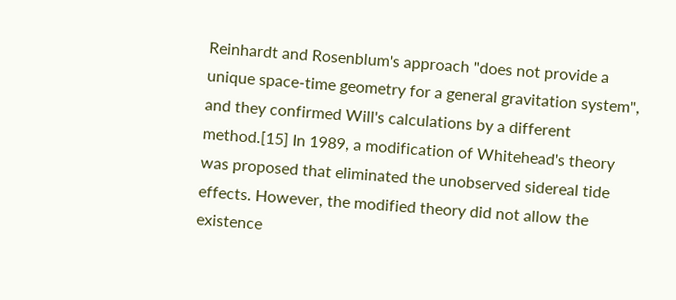Reinhardt and Rosenblum's approach "does not provide a unique space-time geometry for a general gravitation system", and they confirmed Will's calculations by a different method.[15] In 1989, a modification of Whitehead's theory was proposed that eliminated the unobserved sidereal tide effects. However, the modified theory did not allow the existence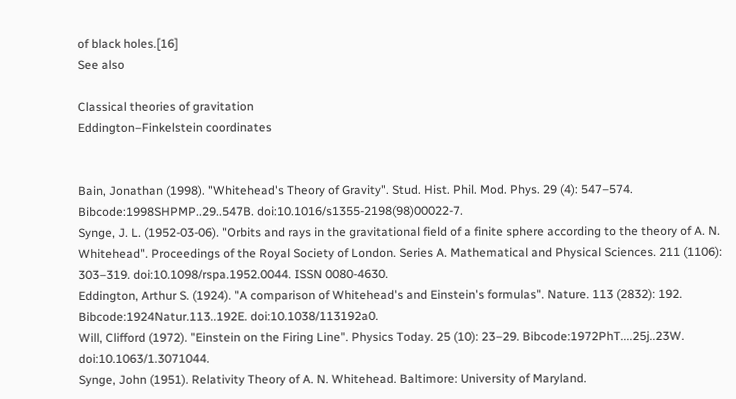of black holes.[16]
See also

Classical theories of gravitation
Eddington–Finkelstein coordinates


Bain, Jonathan (1998). "Whitehead's Theory of Gravity". Stud. Hist. Phil. Mod. Phys. 29 (4): 547–574. Bibcode:1998SHPMP..29..547B. doi:10.1016/s1355-2198(98)00022-7.
Synge, J. L. (1952-03-06). "Orbits and rays in the gravitational field of a finite sphere according to the theory of A. N. Whitehead". Proceedings of the Royal Society of London. Series A. Mathematical and Physical Sciences. 211 (1106): 303–319. doi:10.1098/rspa.1952.0044. ISSN 0080-4630.
Eddington, Arthur S. (1924). "A comparison of Whitehead's and Einstein's formulas". Nature. 113 (2832): 192. Bibcode:1924Natur.113..192E. doi:10.1038/113192a0.
Will, Clifford (1972). "Einstein on the Firing Line". Physics Today. 25 (10): 23–29. Bibcode:1972PhT....25j..23W. doi:10.1063/1.3071044.
Synge, John (1951). Relativity Theory of A. N. Whitehead. Baltimore: University of Maryland.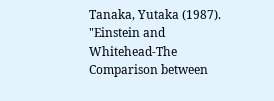Tanaka, Yutaka (1987). "Einstein and Whitehead-The Comparison between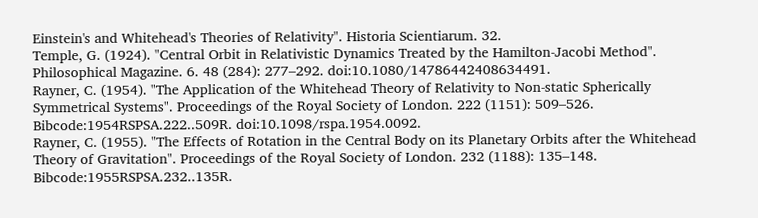Einstein's and Whitehead's Theories of Relativity". Historia Scientiarum. 32.
Temple, G. (1924). "Central Orbit in Relativistic Dynamics Treated by the Hamilton-Jacobi Method". Philosophical Magazine. 6. 48 (284): 277–292. doi:10.1080/14786442408634491.
Rayner, C. (1954). "The Application of the Whitehead Theory of Relativity to Non-static Spherically Symmetrical Systems". Proceedings of the Royal Society of London. 222 (1151): 509–526. Bibcode:1954RSPSA.222..509R. doi:10.1098/rspa.1954.0092.
Rayner, C. (1955). "The Effects of Rotation in the Central Body on its Planetary Orbits after the Whitehead Theory of Gravitation". Proceedings of the Royal Society of London. 232 (1188): 135–148. Bibcode:1955RSPSA.232..135R.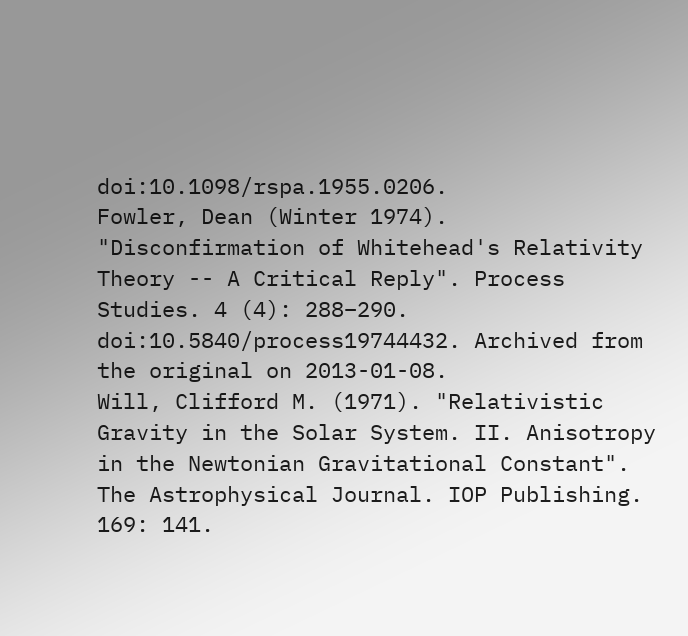doi:10.1098/rspa.1955.0206.
Fowler, Dean (Winter 1974). "Disconfirmation of Whitehead's Relativity Theory -- A Critical Reply". Process Studies. 4 (4): 288–290. doi:10.5840/process19744432. Archived from the original on 2013-01-08.
Will, Clifford M. (1971). "Relativistic Gravity in the Solar System. II. Anisotropy in the Newtonian Gravitational Constant". The Astrophysical Journal. IOP Publishing. 169: 141.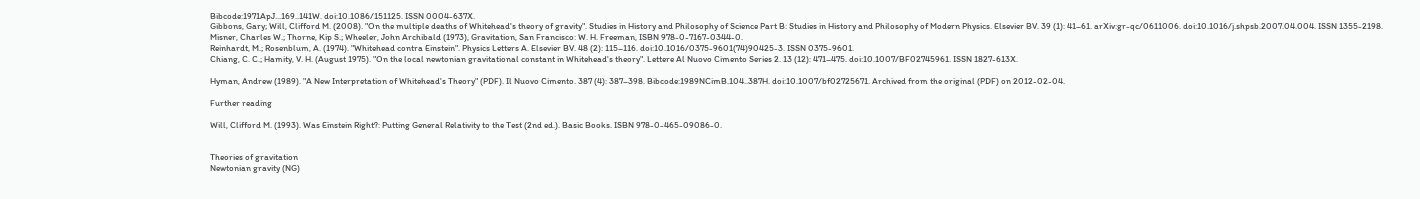Bibcode:1971ApJ...169..141W. doi:10.1086/151125. ISSN 0004-637X.
Gibbons, Gary; Will, Clifford M. (2008). "On the multiple deaths of Whitehead's theory of gravity". Studies in History and Philosophy of Science Part B: Studies in History and Philosophy of Modern Physics. Elsevier BV. 39 (1): 41–61. arXiv:gr-qc/0611006. doi:10.1016/j.shpsb.2007.04.004. ISSN 1355-2198.
Misner, Charles W.; Thorne, Kip S.; Wheeler, John Archibald (1973), Gravitation, San Francisco: W. H. Freeman, ISBN 978-0-7167-0344-0.
Reinhardt, M.; Rosenblum, A. (1974). "Whitehead contra Einstein". Physics Letters A. Elsevier BV. 48 (2): 115–116. doi:10.1016/0375-9601(74)90425-3. ISSN 0375-9601.
Chiang, C. C.; Hamity, V. H. (August 1975). "On the local newtonian gravitational constant in Whitehead's theory". Lettere Al Nuovo Cimento Series 2. 13 (12): 471–475. doi:10.1007/BF02745961. ISSN 1827-613X.

Hyman, Andrew (1989). "A New Interpretation of Whitehead's Theory" (PDF). Il Nuovo Cimento. 387 (4): 387–398. Bibcode:1989NCimB.104..387H. doi:10.1007/bf02725671. Archived from the original (PDF) on 2012-02-04.

Further reading

Will, Clifford M. (1993). Was Einstein Right?: Putting General Relativity to the Test (2nd ed.). Basic Books. ISBN 978-0-465-09086-0.


Theories of gravitation
Newtonian gravity (NG)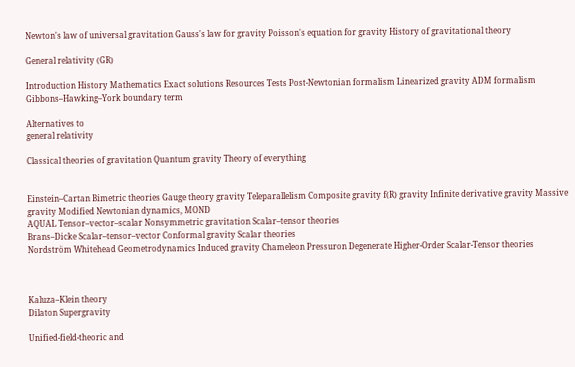Newton's law of universal gravitation Gauss's law for gravity Poisson's equation for gravity History of gravitational theory

General relativity (GR)

Introduction History Mathematics Exact solutions Resources Tests Post-Newtonian formalism Linearized gravity ADM formalism Gibbons–Hawking–York boundary term

Alternatives to
general relativity

Classical theories of gravitation Quantum gravity Theory of everything


Einstein–Cartan Bimetric theories Gauge theory gravity Teleparallelism Composite gravity f(R) gravity Infinite derivative gravity Massive gravity Modified Newtonian dynamics, MOND
AQUAL Tensor–vector–scalar Nonsymmetric gravitation Scalar–tensor theories
Brans–Dicke Scalar–tensor–vector Conformal gravity Scalar theories
Nordström Whitehead Geometrodynamics Induced gravity Chameleon Pressuron Degenerate Higher-Order Scalar-Tensor theories



Kaluza–Klein theory
Dilaton Supergravity

Unified-field-theoric and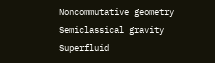Noncommutative geometry Semiclassical gravity Superfluid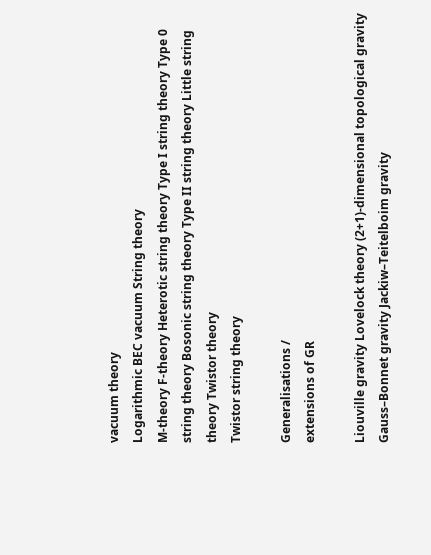vacuum theory
Logarithmic BEC vacuum String theory
M-theory F-theory Heterotic string theory Type I string theory Type 0 string theory Bosonic string theory Type II string theory Little string theory Twistor theory
Twistor string theory

Generalisations /
extensions of GR

Liouville gravity Lovelock theory (2+1)-dimensional topological gravity Gauss–Bonnet gravity Jackiw–Teitelboim gravity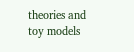theories and
toy models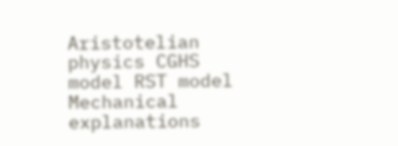Aristotelian physics CGHS model RST model Mechanical explanations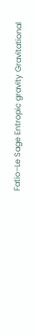Fatio–Le Sage Entropic gravity Gravitational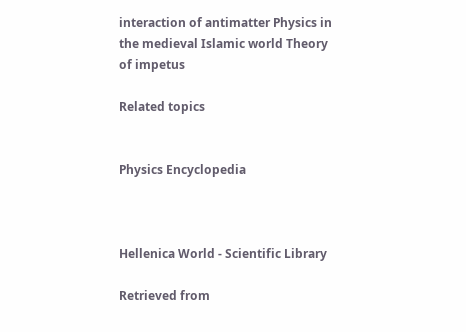interaction of antimatter Physics in the medieval Islamic world Theory of impetus

Related topics


Physics Encyclopedia



Hellenica World - Scientific Library

Retrieved from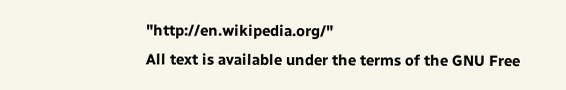"http://en.wikipedia.org/"
All text is available under the terms of the GNU Free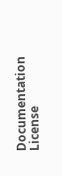Documentation License